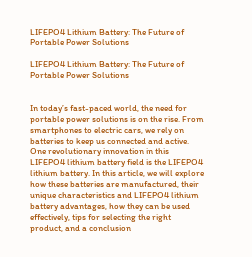LIFEPO4 Lithium Battery: The Future of Portable Power Solutions

LIFEPO4 Lithium Battery: The Future of Portable Power Solutions


In today’s fast-paced world, the need for portable power solutions is on the rise. From smartphones to electric cars, we rely on batteries to keep us connected and active. One revolutionary innovation in this LIFEPO4 lithium battery field is the LIFEPO4 lithium battery. In this article, we will explore how these batteries are manufactured, their unique characteristics and LIFEPO4 lithium battery advantages, how they can be used effectively, tips for selecting the right product, and a conclusion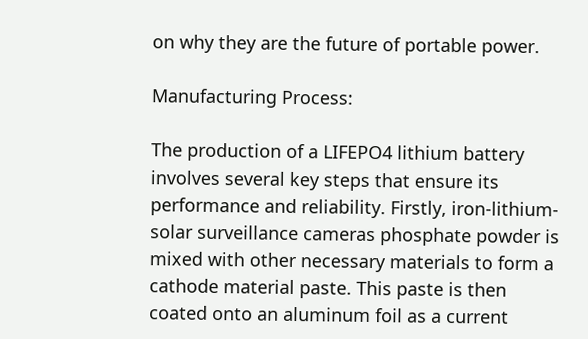on why they are the future of portable power.

Manufacturing Process:

The production of a LIFEPO4 lithium battery involves several key steps that ensure its performance and reliability. Firstly, iron-lithium- solar surveillance cameras phosphate powder is mixed with other necessary materials to form a cathode material paste. This paste is then coated onto an aluminum foil as a current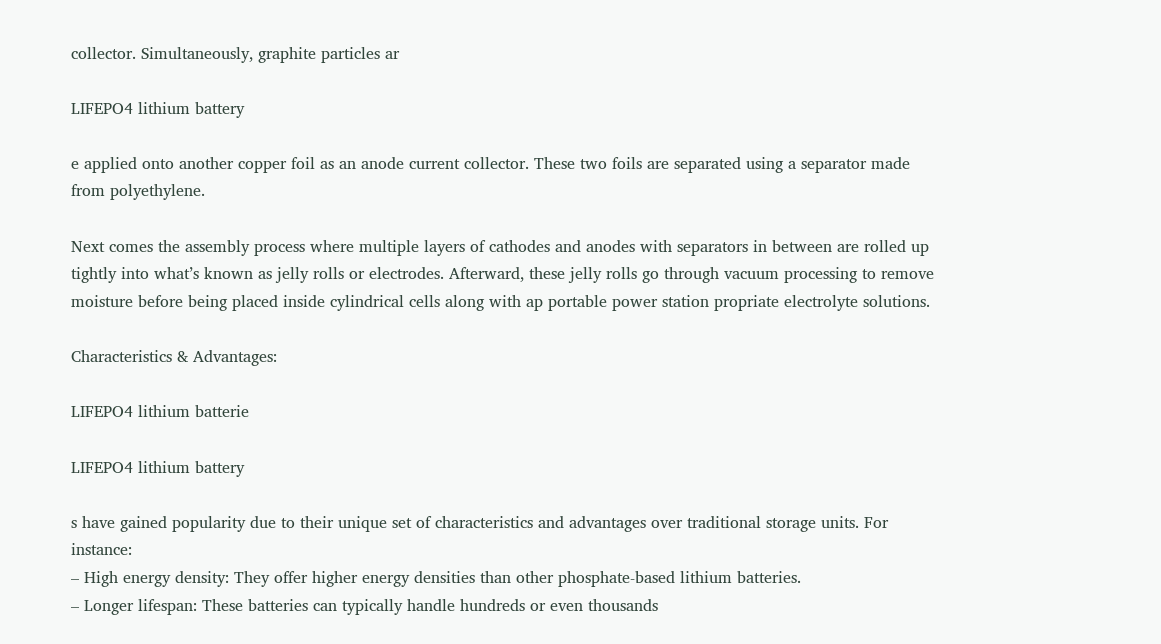collector. Simultaneously, graphite particles ar

LIFEPO4 lithium battery

e applied onto another copper foil as an anode current collector. These two foils are separated using a separator made from polyethylene.

Next comes the assembly process where multiple layers of cathodes and anodes with separators in between are rolled up tightly into what’s known as jelly rolls or electrodes. Afterward, these jelly rolls go through vacuum processing to remove moisture before being placed inside cylindrical cells along with ap portable power station propriate electrolyte solutions.

Characteristics & Advantages:

LIFEPO4 lithium batterie

LIFEPO4 lithium battery

s have gained popularity due to their unique set of characteristics and advantages over traditional storage units. For instance:
– High energy density: They offer higher energy densities than other phosphate-based lithium batteries.
– Longer lifespan: These batteries can typically handle hundreds or even thousands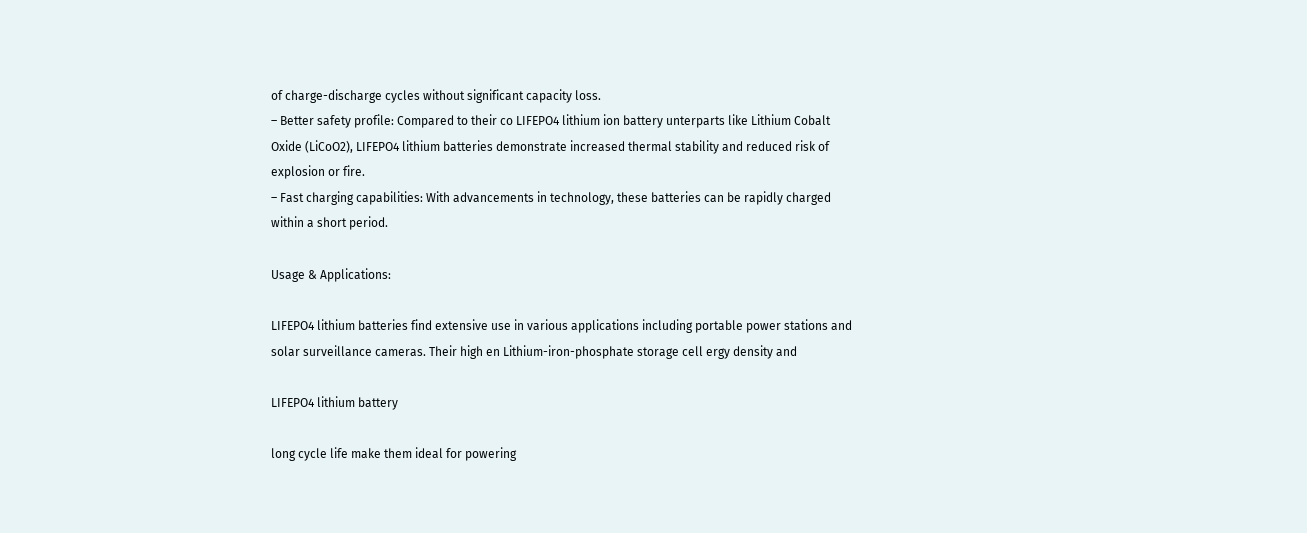of charge-discharge cycles without significant capacity loss.
– Better safety profile: Compared to their co LIFEPO4 lithium ion battery unterparts like Lithium Cobalt Oxide (LiCoO2), LIFEPO4 lithium batteries demonstrate increased thermal stability and reduced risk of explosion or fire.
– Fast charging capabilities: With advancements in technology, these batteries can be rapidly charged within a short period.

Usage & Applications:

LIFEPO4 lithium batteries find extensive use in various applications including portable power stations and solar surveillance cameras. Their high en Lithium-iron-phosphate storage cell ergy density and

LIFEPO4 lithium battery

long cycle life make them ideal for powering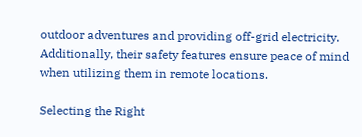outdoor adventures and providing off-grid electricity. Additionally, their safety features ensure peace of mind when utilizing them in remote locations.

Selecting the Right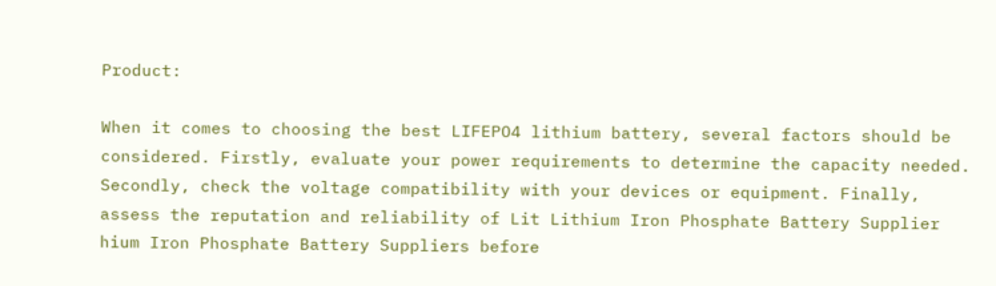Product:

When it comes to choosing the best LIFEPO4 lithium battery, several factors should be considered. Firstly, evaluate your power requirements to determine the capacity needed. Secondly, check the voltage compatibility with your devices or equipment. Finally, assess the reputation and reliability of Lit Lithium Iron Phosphate Battery Supplier hium Iron Phosphate Battery Suppliers before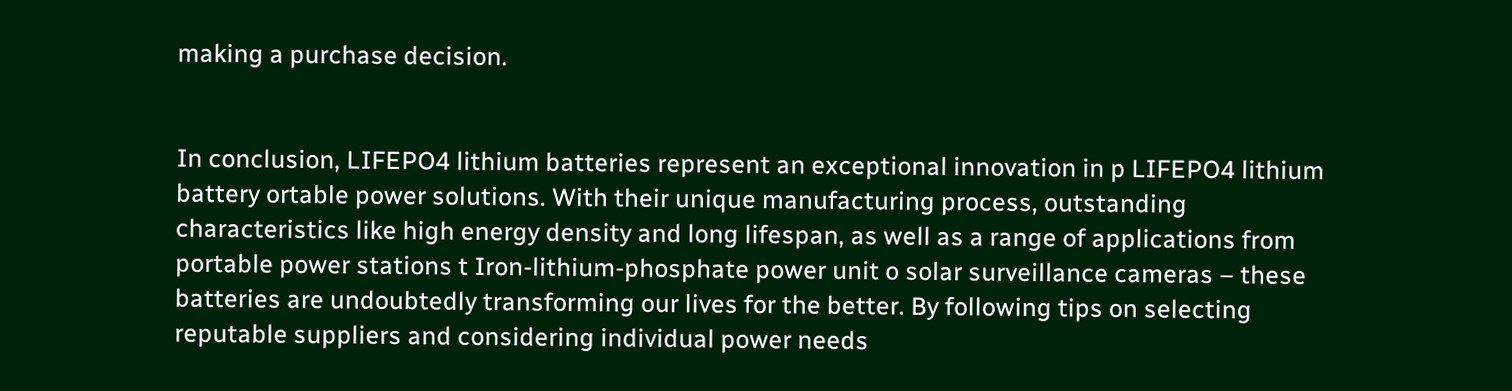making a purchase decision.


In conclusion, LIFEPO4 lithium batteries represent an exceptional innovation in p LIFEPO4 lithium battery ortable power solutions. With their unique manufacturing process, outstanding characteristics like high energy density and long lifespan, as well as a range of applications from portable power stations t Iron-lithium-phosphate power unit o solar surveillance cameras – these batteries are undoubtedly transforming our lives for the better. By following tips on selecting reputable suppliers and considering individual power needs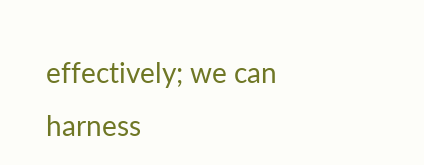effectively; we can harness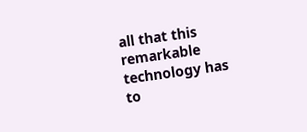all that this remarkable technology has to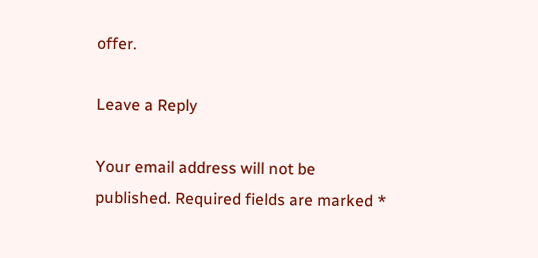offer.

Leave a Reply

Your email address will not be published. Required fields are marked *